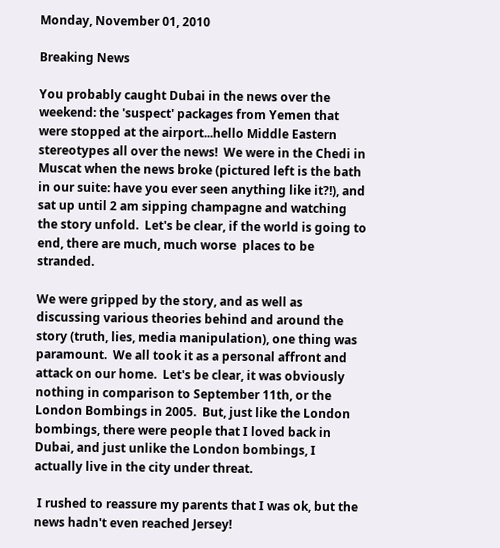Monday, November 01, 2010

Breaking News

You probably caught Dubai in the news over the weekend: the 'suspect' packages from Yemen that were stopped at the airport...hello Middle Eastern stereotypes all over the news!  We were in the Chedi in Muscat when the news broke (pictured left is the bath in our suite: have you ever seen anything like it?!), and sat up until 2 am sipping champagne and watching the story unfold.  Let's be clear, if the world is going to end, there are much, much worse  places to be stranded.

We were gripped by the story, and as well as discussing various theories behind and around the story (truth, lies, media manipulation), one thing was paramount.  We all took it as a personal affront and attack on our home.  Let's be clear, it was obviously nothing in comparison to September 11th, or the London Bombings in 2005.  But, just like the London bombings, there were people that I loved back in Dubai, and just unlike the London bombings, I actually live in the city under threat.

 I rushed to reassure my parents that I was ok, but the news hadn't even reached Jersey!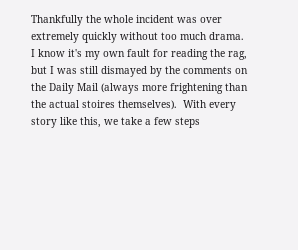Thankfully the whole incident was over extremely quickly without too much drama.  I know it's my own fault for reading the rag, but I was still dismayed by the comments on the Daily Mail (always more frightening than the actual stoires themselves).  With every story like this, we take a few steps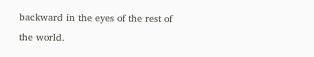backward in the eyes of the rest of the world.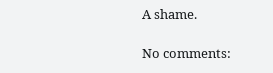A shame.

No comments: